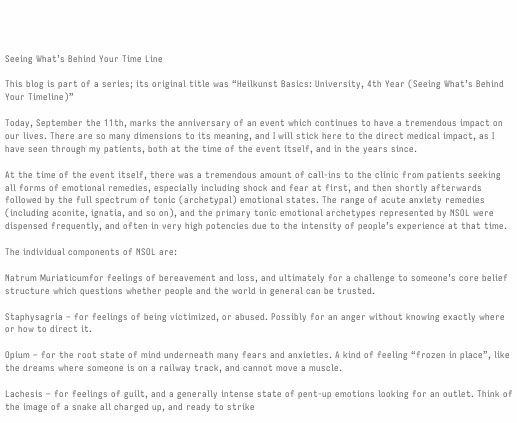Seeing What’s Behind Your Time Line

This blog is part of a series; its original title was “Heilkunst Basics: University, 4th Year (Seeing What’s Behind Your Timeline)”

Today, September the 11th, marks the anniversary of an event which continues to have a tremendous impact on our lives. There are so many dimensions to its meaning, and I will stick here to the direct medical impact, as I have seen through my patients, both at the time of the event itself, and in the years since.

At the time of the event itself, there was a tremendous amount of call-ins to the clinic from patients seeking all forms of emotional remedies, especially including shock and fear at first, and then shortly afterwards followed by the full spectrum of tonic (archetypal) emotional states. The range of acute anxiety remedies (including aconite, ignatia, and so on), and the primary tonic emotional archetypes represented by NSOL were dispensed frequently, and often in very high potencies due to the intensity of people’s experience at that time.

The individual components of NSOL are:

Natrum Muriaticumfor feelings of bereavement and loss, and ultimately for a challenge to someone’s core belief structure which questions whether people and the world in general can be trusted.

Staphysagria – for feelings of being victimized, or abused. Possibly for an anger without knowing exactly where or how to direct it.

Opium – for the root state of mind underneath many fears and anxieties. A kind of feeling “frozen in place”, like the dreams where someone is on a railway track, and cannot move a muscle.

Lachesis – for feelings of guilt, and a generally intense state of pent-up emotions looking for an outlet. Think of the image of a snake all charged up, and ready to strike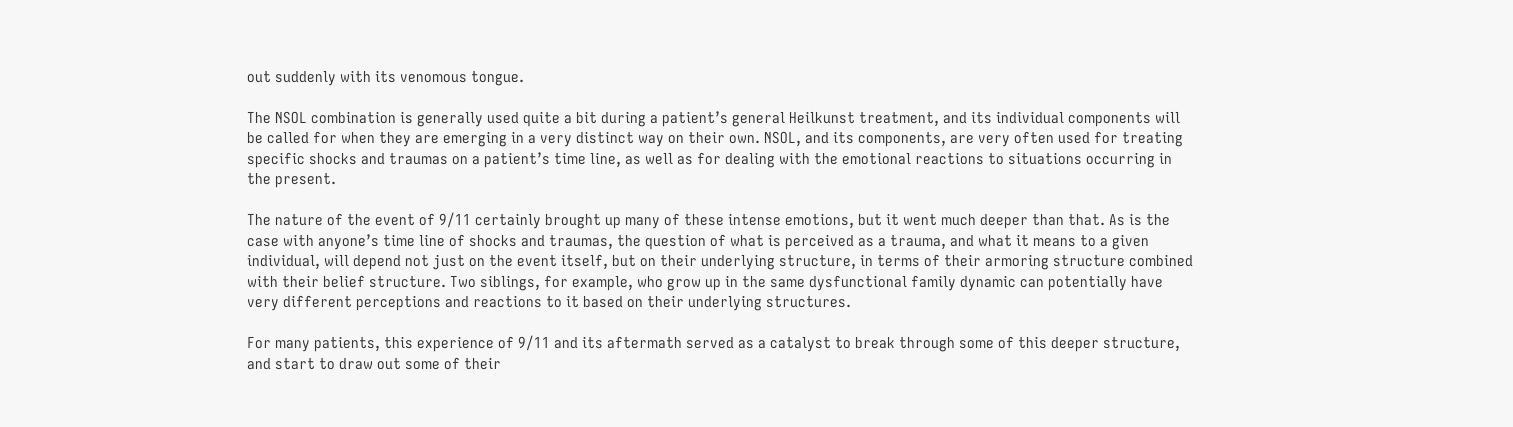out suddenly with its venomous tongue.

The NSOL combination is generally used quite a bit during a patient’s general Heilkunst treatment, and its individual components will be called for when they are emerging in a very distinct way on their own. NSOL, and its components, are very often used for treating specific shocks and traumas on a patient’s time line, as well as for dealing with the emotional reactions to situations occurring in the present.

The nature of the event of 9/11 certainly brought up many of these intense emotions, but it went much deeper than that. As is the case with anyone’s time line of shocks and traumas, the question of what is perceived as a trauma, and what it means to a given individual, will depend not just on the event itself, but on their underlying structure, in terms of their armoring structure combined with their belief structure. Two siblings, for example, who grow up in the same dysfunctional family dynamic can potentially have very different perceptions and reactions to it based on their underlying structures.

For many patients, this experience of 9/11 and its aftermath served as a catalyst to break through some of this deeper structure, and start to draw out some of their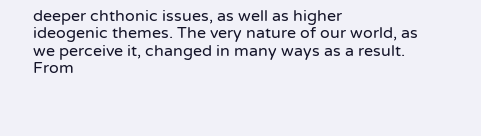deeper chthonic issues, as well as higher ideogenic themes. The very nature of our world, as we perceive it, changed in many ways as a result. From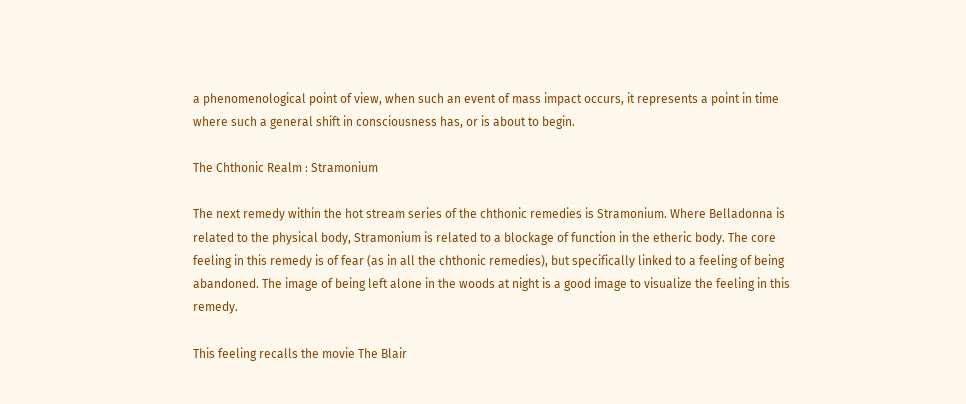a phenomenological point of view, when such an event of mass impact occurs, it represents a point in time where such a general shift in consciousness has, or is about to begin.

The Chthonic Realm : Stramonium

The next remedy within the hot stream series of the chthonic remedies is Stramonium. Where Belladonna is related to the physical body, Stramonium is related to a blockage of function in the etheric body. The core feeling in this remedy is of fear (as in all the chthonic remedies), but specifically linked to a feeling of being abandoned. The image of being left alone in the woods at night is a good image to visualize the feeling in this remedy.

This feeling recalls the movie The Blair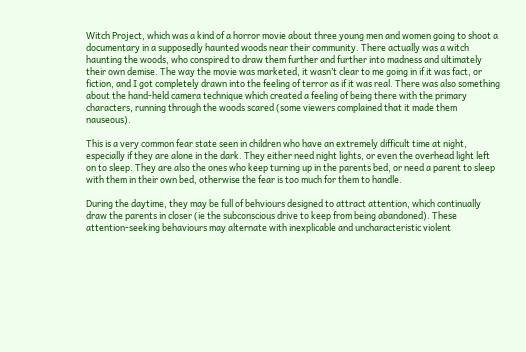Witch Project, which was a kind of a horror movie about three young men and women going to shoot a documentary in a supposedly haunted woods near their community. There actually was a witch haunting the woods, who conspired to draw them further and further into madness and ultimately their own demise. The way the movie was marketed, it wasn’t clear to me going in if it was fact, or fiction, and I got completely drawn into the feeling of terror as if it was real. There was also something about the hand-held camera technique which created a feeling of being there with the primary characters, running through the woods scared (some viewers complained that it made them nauseous).

This is a very common fear state seen in children who have an extremely difficult time at night, especially if they are alone in the dark. They either need night lights, or even the overhead light left on to sleep. They are also the ones who keep turning up in the parents bed, or need a parent to sleep with them in their own bed, otherwise the fear is too much for them to handle.

During the daytime, they may be full of behviours designed to attract attention, which continually draw the parents in closer (ie the subconscious drive to keep from being abandoned). These attention-seeking behaviours may alternate with inexplicable and uncharacteristic violent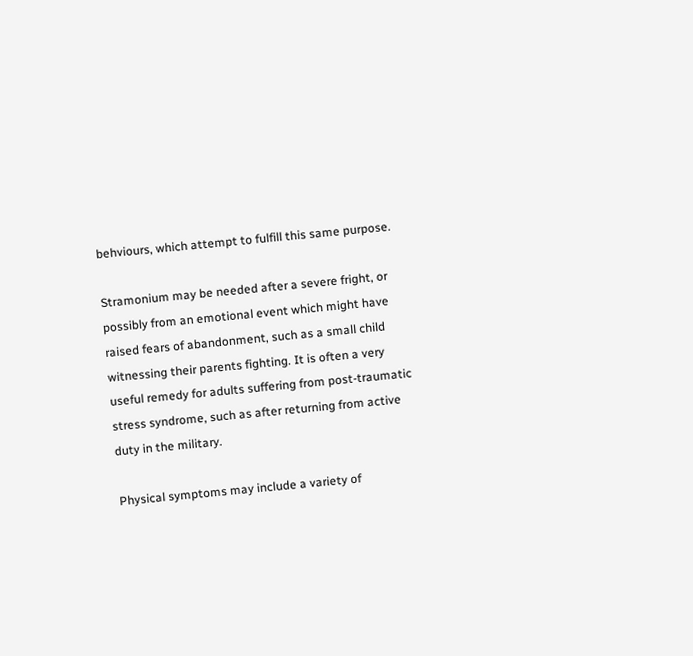behviours, which attempt to fulfill this same purpose.

Stramonium may be needed after a severe fright, or possibly from an emotional event which might have raised fears of abandonment, such as a small child witnessing their parents fighting. It is often a very useful remedy for adults suffering from post-traumatic stress syndrome, such as after returning from active duty in the military.

Physical symptoms may include a variety of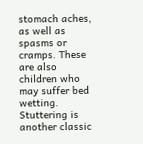stomach aches, as well as spasms or cramps. These are also children who may suffer bed wetting. Stuttering is another classic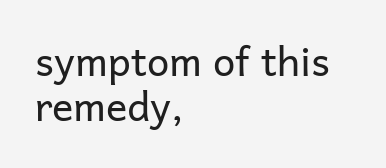symptom of this remedy,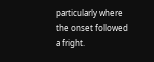particularly where the onset followed a fright.